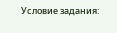Условие задания: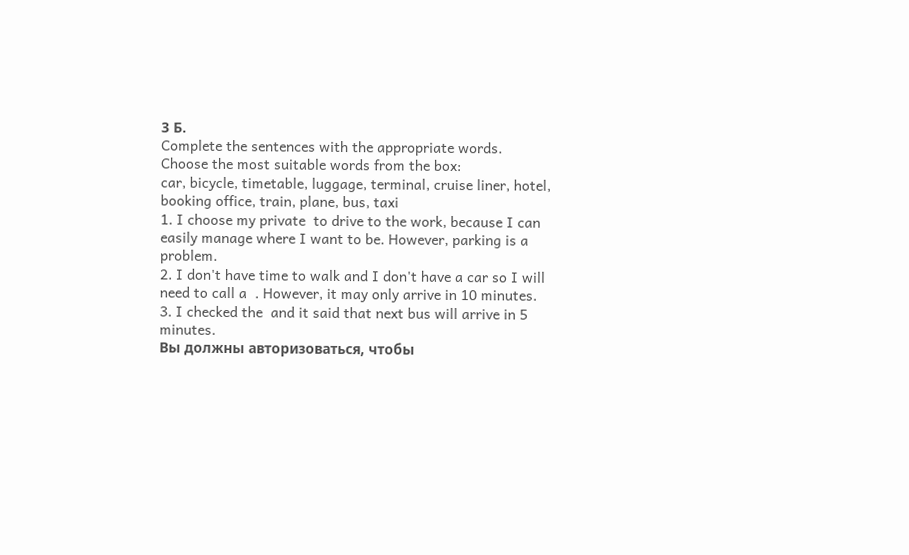3 Б.
Complete the sentences with the appropriate words.
Choose the most suitable words from the box:
car, bicycle, timetable, luggage, terminal, cruise liner, hotel, booking office, train, plane, bus, taxi
1. I choose my private  to drive to the work, because I can easily manage where I want to be. However, parking is a problem.
2. I don't have time to walk and I don't have a car so I will need to call a  . However, it may only arrive in 10 minutes.
3. I checked the  and it said that next bus will arrive in 5 minutes.
Вы должны авторизоваться, чтобы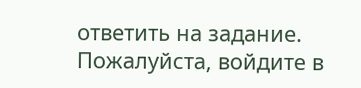ответить на задание. Пожалуйста, войдите в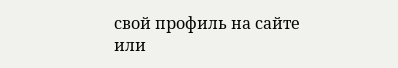свой профиль на сайте или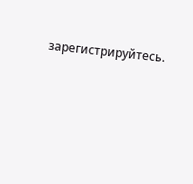зарегистрируйтесь.